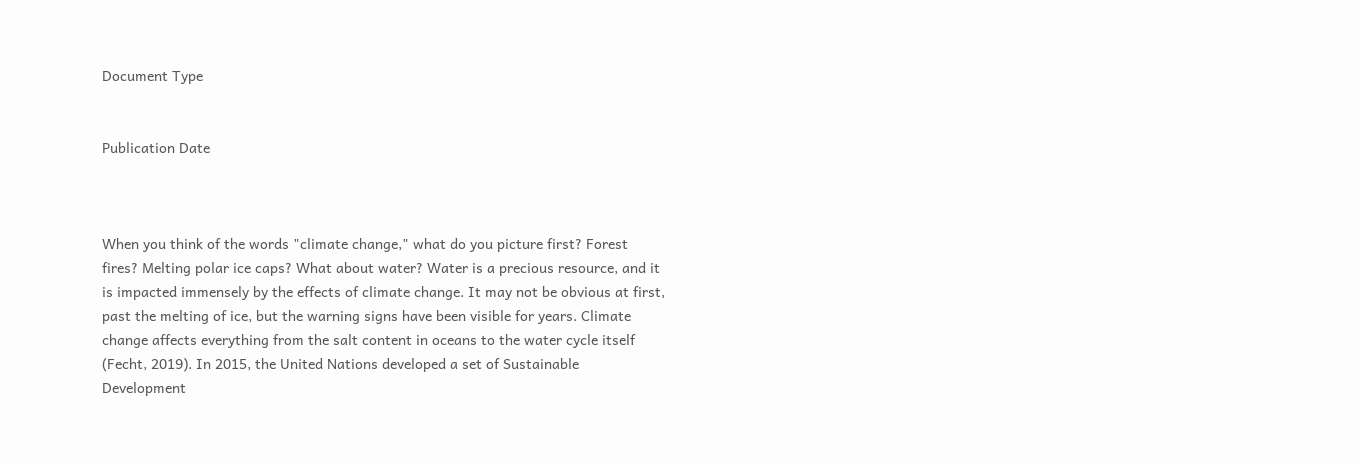Document Type


Publication Date



When you think of the words "climate change," what do you picture first? Forest fires? Melting polar ice caps? What about water? Water is a precious resource, and it is impacted immensely by the effects of climate change. It may not be obvious at first, past the melting of ice, but the warning signs have been visible for years. Climate change affects everything from the salt content in oceans to the water cycle itself (Fecht, 2019). In 2015, the United Nations developed a set of Sustainable Development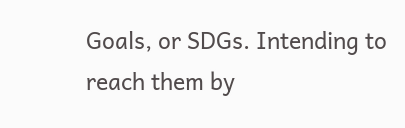Goals, or SDGs. Intending to reach them by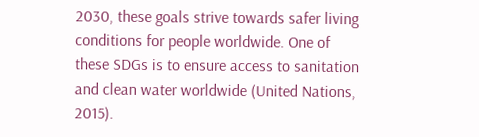2030, these goals strive towards safer living conditions for people worldwide. One of these SDGs is to ensure access to sanitation and clean water worldwide (United Nations, 2015).